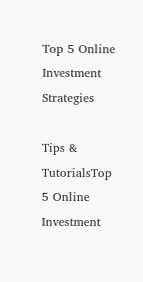Top 5 Online Investment Strategies

Tips & TutorialsTop 5 Online Investment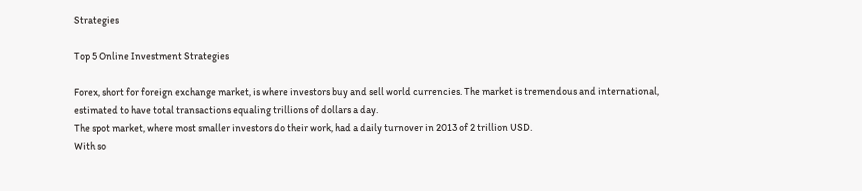Strategies

Top 5 Online Investment Strategies

Forex, short for foreign exchange market, is where investors buy and sell world currencies. The market is tremendous and international, estimated to have total transactions equaling trillions of dollars a day.
The spot market, where most smaller investors do their work, had a daily turnover in 2013 of 2 trillion USD.
With so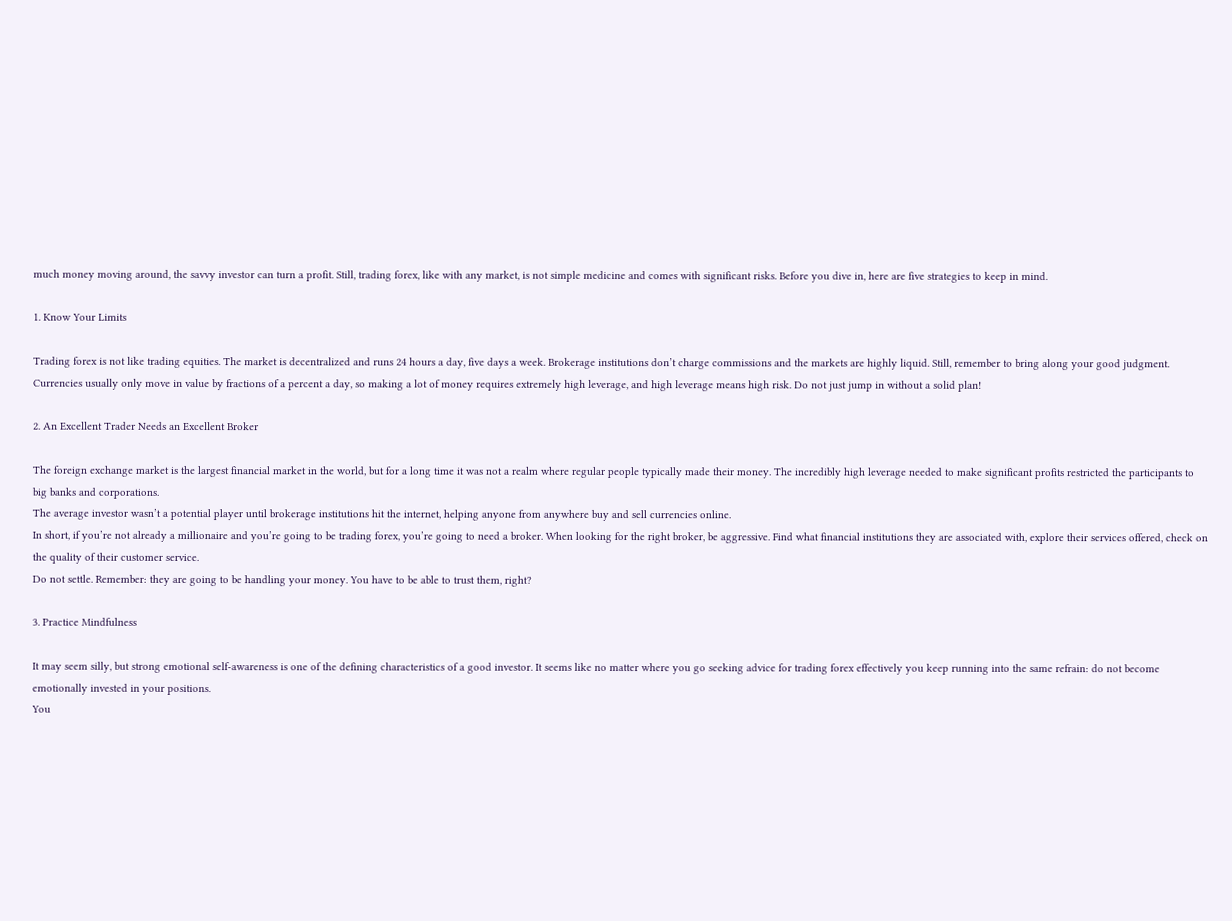much money moving around, the savvy investor can turn a profit. Still, trading forex, like with any market, is not simple medicine and comes with significant risks. Before you dive in, here are five strategies to keep in mind.

1. Know Your Limits

Trading forex is not like trading equities. The market is decentralized and runs 24 hours a day, five days a week. Brokerage institutions don’t charge commissions and the markets are highly liquid. Still, remember to bring along your good judgment.
Currencies usually only move in value by fractions of a percent a day, so making a lot of money requires extremely high leverage, and high leverage means high risk. Do not just jump in without a solid plan!

2. An Excellent Trader Needs an Excellent Broker

The foreign exchange market is the largest financial market in the world, but for a long time it was not a realm where regular people typically made their money. The incredibly high leverage needed to make significant profits restricted the participants to big banks and corporations.
The average investor wasn’t a potential player until brokerage institutions hit the internet, helping anyone from anywhere buy and sell currencies online.
In short, if you’re not already a millionaire and you’re going to be trading forex, you’re going to need a broker. When looking for the right broker, be aggressive. Find what financial institutions they are associated with, explore their services offered, check on the quality of their customer service.
Do not settle. Remember: they are going to be handling your money. You have to be able to trust them, right?

3. Practice Mindfulness

It may seem silly, but strong emotional self-awareness is one of the defining characteristics of a good investor. It seems like no matter where you go seeking advice for trading forex effectively you keep running into the same refrain: do not become emotionally invested in your positions.
You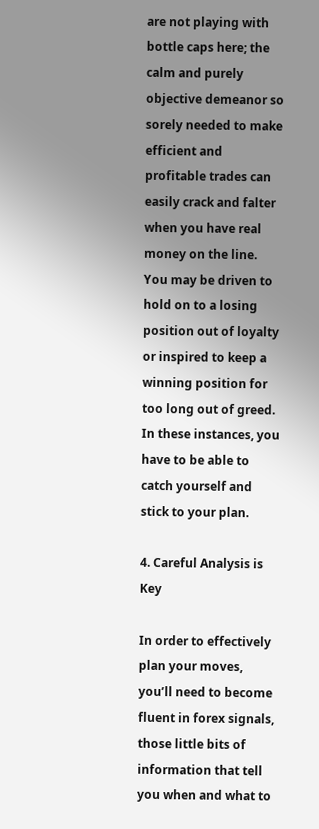are not playing with bottle caps here; the calm and purely objective demeanor so sorely needed to make efficient and profitable trades can easily crack and falter when you have real money on the line.
You may be driven to hold on to a losing position out of loyalty or inspired to keep a winning position for too long out of greed. In these instances, you have to be able to catch yourself and stick to your plan.

4. Careful Analysis is Key

In order to effectively plan your moves, you’ll need to become fluent in forex signals, those little bits of information that tell you when and what to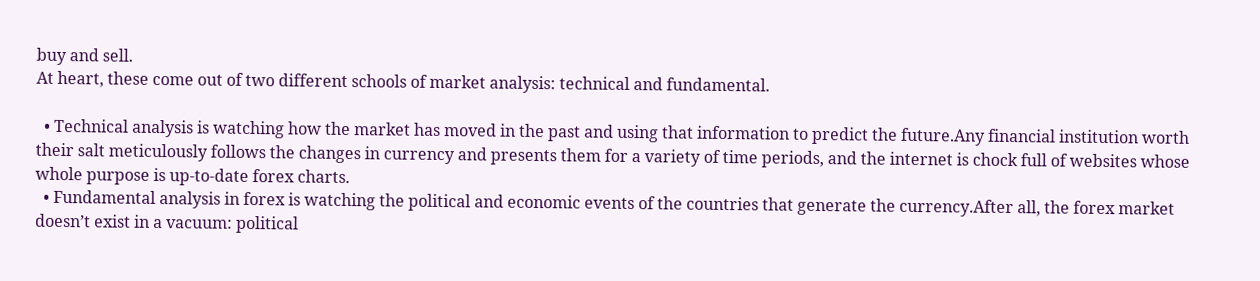buy and sell.
At heart, these come out of two different schools of market analysis: technical and fundamental.

  • Technical analysis is watching how the market has moved in the past and using that information to predict the future.Any financial institution worth their salt meticulously follows the changes in currency and presents them for a variety of time periods, and the internet is chock full of websites whose whole purpose is up-to-date forex charts.
  • Fundamental analysis in forex is watching the political and economic events of the countries that generate the currency.After all, the forex market doesn’t exist in a vacuum: political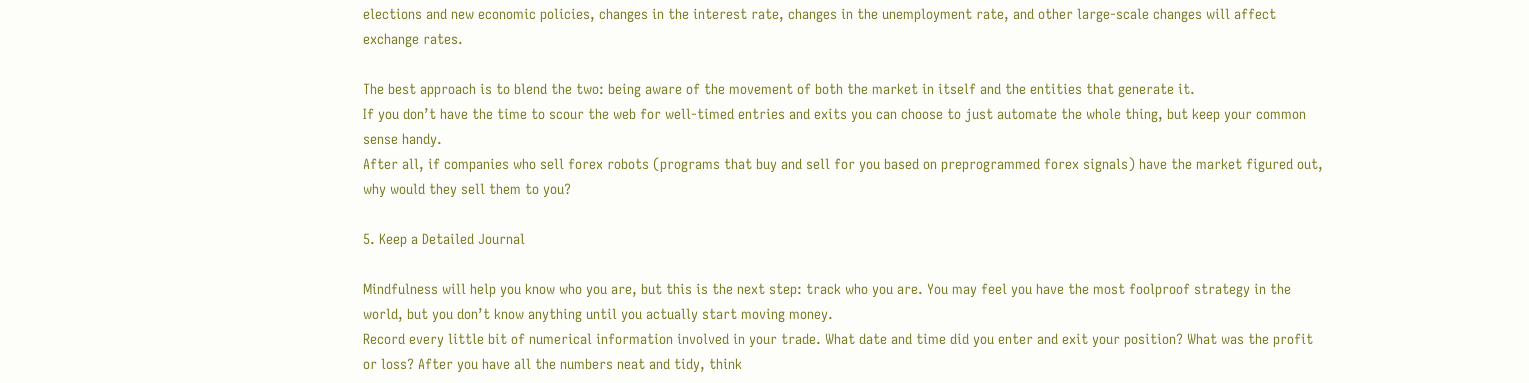elections and new economic policies, changes in the interest rate, changes in the unemployment rate, and other large-scale changes will affect exchange rates.

The best approach is to blend the two: being aware of the movement of both the market in itself and the entities that generate it.
If you don’t have the time to scour the web for well-timed entries and exits you can choose to just automate the whole thing, but keep your common sense handy.
After all, if companies who sell forex robots (programs that buy and sell for you based on preprogrammed forex signals) have the market figured out, why would they sell them to you?

5. Keep a Detailed Journal

Mindfulness will help you know who you are, but this is the next step: track who you are. You may feel you have the most foolproof strategy in the world, but you don’t know anything until you actually start moving money.
Record every little bit of numerical information involved in your trade. What date and time did you enter and exit your position? What was the profit or loss? After you have all the numbers neat and tidy, think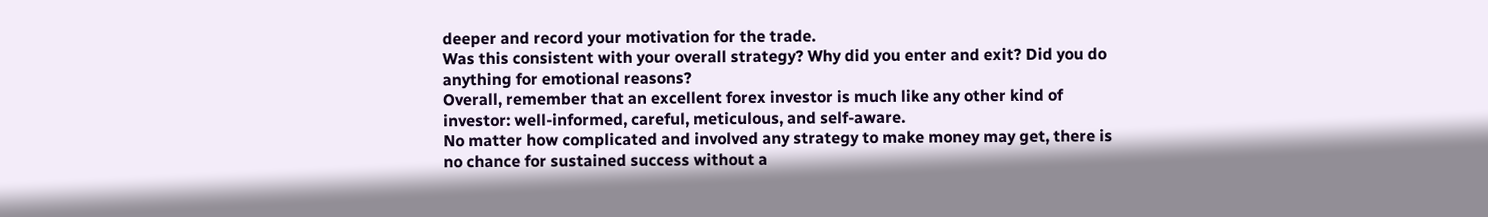deeper and record your motivation for the trade.
Was this consistent with your overall strategy? Why did you enter and exit? Did you do anything for emotional reasons?
Overall, remember that an excellent forex investor is much like any other kind of investor: well-informed, careful, meticulous, and self-aware.
No matter how complicated and involved any strategy to make money may get, there is no chance for sustained success without a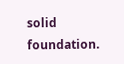solid foundation.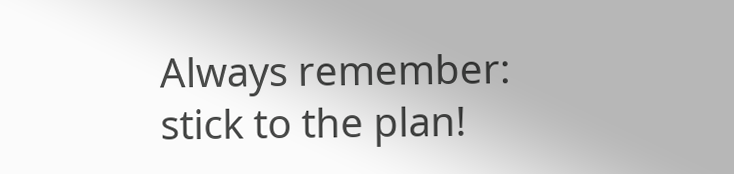Always remember: stick to the plan!